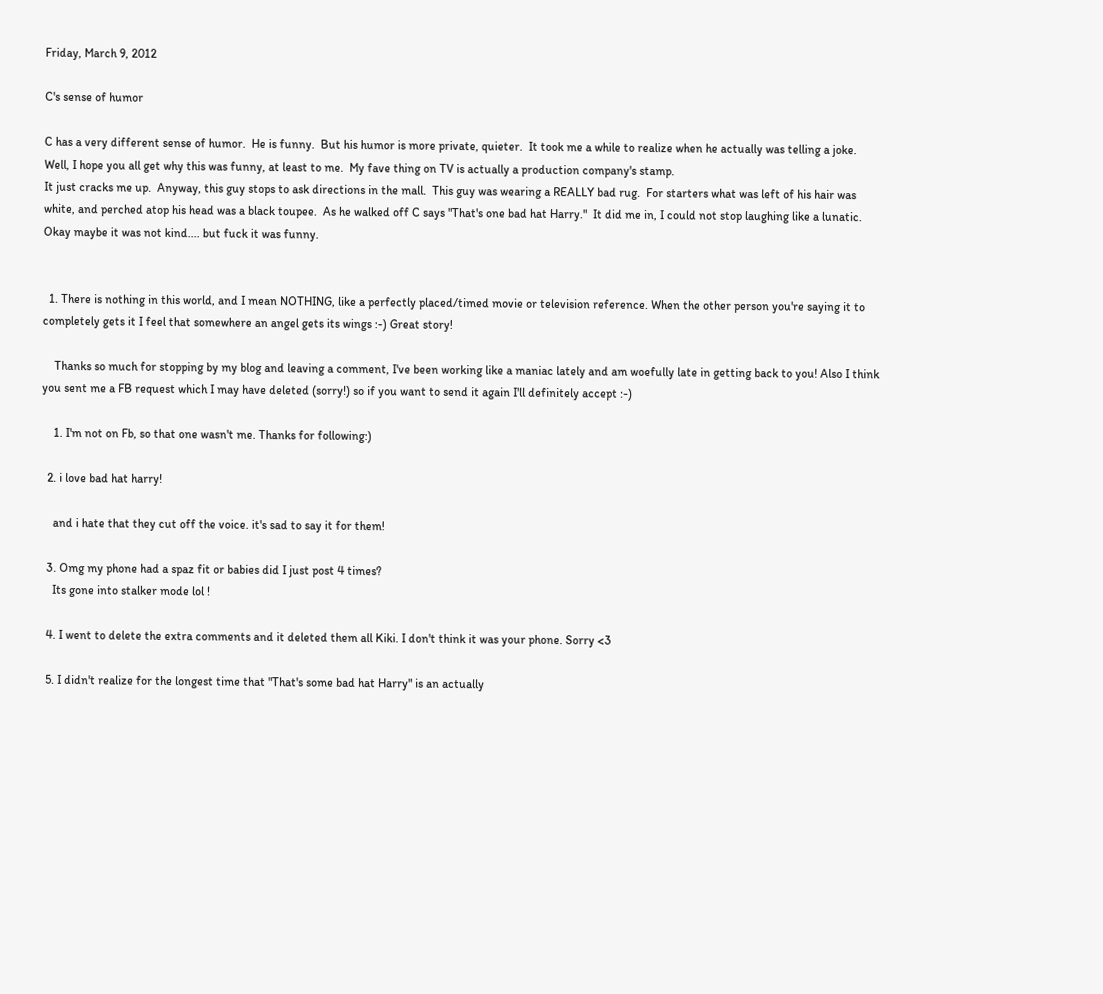Friday, March 9, 2012

C's sense of humor

C has a very different sense of humor.  He is funny.  But his humor is more private, quieter.  It took me a while to realize when he actually was telling a joke.  Well, I hope you all get why this was funny, at least to me.  My fave thing on TV is actually a production company's stamp.
It just cracks me up.  Anyway, this guy stops to ask directions in the mall.  This guy was wearing a REALLY bad rug.  For starters what was left of his hair was white, and perched atop his head was a black toupee.  As he walked off C says "That's one bad hat Harry."  It did me in, I could not stop laughing like a lunatic.
Okay maybe it was not kind.... but fuck it was funny.


  1. There is nothing in this world, and I mean NOTHING, like a perfectly placed/timed movie or television reference. When the other person you're saying it to completely gets it I feel that somewhere an angel gets its wings :-) Great story!

    Thanks so much for stopping by my blog and leaving a comment, I've been working like a maniac lately and am woefully late in getting back to you! Also I think you sent me a FB request which I may have deleted (sorry!) so if you want to send it again I'll definitely accept :-)

    1. I'm not on Fb, so that one wasn't me. Thanks for following:)

  2. i love bad hat harry!

    and i hate that they cut off the voice. it's sad to say it for them!

  3. Omg my phone had a spaz fit or babies did I just post 4 times?
    Its gone into stalker mode lol !

  4. I went to delete the extra comments and it deleted them all Kiki. I don't think it was your phone. Sorry <3

  5. I didn't realize for the longest time that "That's some bad hat Harry" is an actually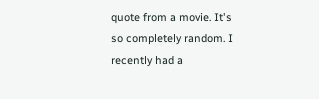quote from a movie. It's so completely random. I recently had a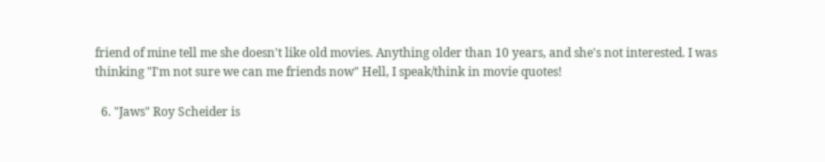friend of mine tell me she doesn't like old movies. Anything older than 10 years, and she's not interested. I was thinking "I'm not sure we can me friends now" Hell, I speak/think in movie quotes!

  6. "Jaws" Roy Scheider is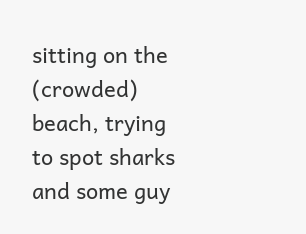sitting on the (crowded) beach, trying to spot sharks and some guy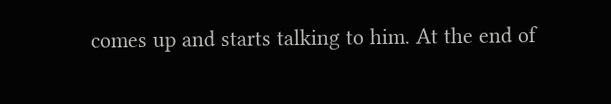comes up and starts talking to him. At the end of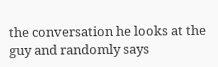the conversation he looks at the guy and randomly says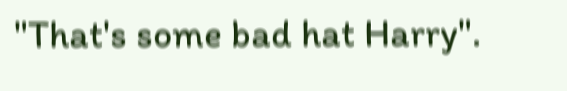"That's some bad hat Harry".